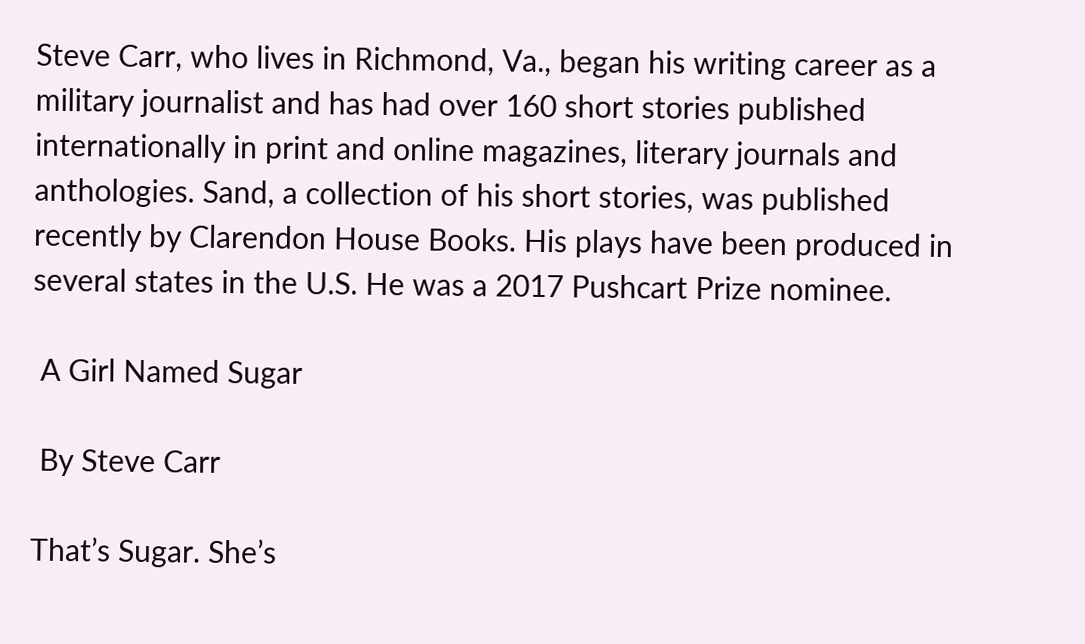Steve Carr, who lives in Richmond, Va., began his writing career as a military journalist and has had over 160 short stories published internationally in print and online magazines, literary journals and anthologies. Sand, a collection of his short stories, was published recently by Clarendon House Books. His plays have been produced in several states in the U.S. He was a 2017 Pushcart Prize nominee.

 A Girl Named Sugar

 By Steve Carr

That’s Sugar. She’s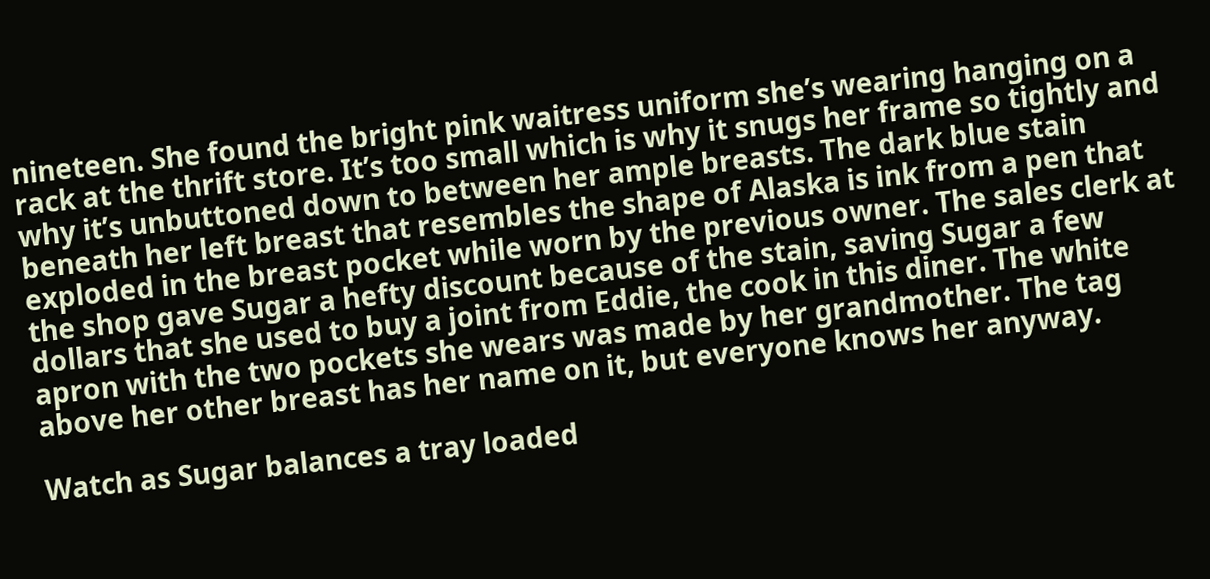nineteen. She found the bright pink waitress uniform she’s wearing hanging on a rack at the thrift store. It’s too small which is why it snugs her frame so tightly and why it’s unbuttoned down to between her ample breasts. The dark blue stain beneath her left breast that resembles the shape of Alaska is ink from a pen that exploded in the breast pocket while worn by the previous owner. The sales clerk at the shop gave Sugar a hefty discount because of the stain, saving Sugar a few dollars that she used to buy a joint from Eddie, the cook in this diner. The white apron with the two pockets she wears was made by her grandmother. The tag above her other breast has her name on it, but everyone knows her anyway.

Watch as Sugar balances a tray loaded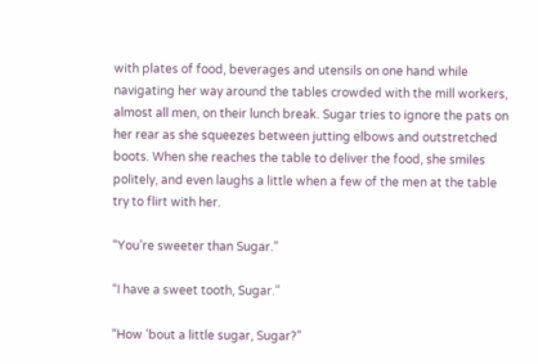with plates of food, beverages and utensils on one hand while navigating her way around the tables crowded with the mill workers, almost all men, on their lunch break. Sugar tries to ignore the pats on her rear as she squeezes between jutting elbows and outstretched boots. When she reaches the table to deliver the food, she smiles politely, and even laughs a little when a few of the men at the table try to flirt with her.

“You’re sweeter than Sugar.”

“I have a sweet tooth, Sugar.”

“How ’bout a little sugar, Sugar?”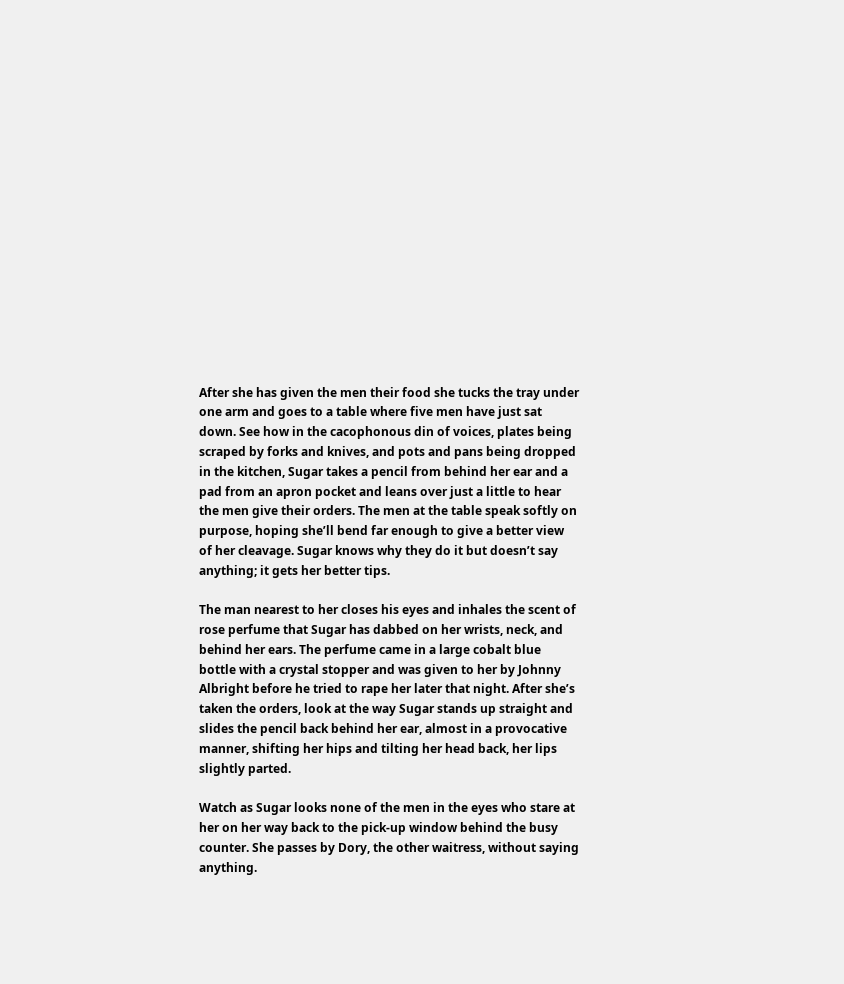After she has given the men their food she tucks the tray under one arm and goes to a table where five men have just sat down. See how in the cacophonous din of voices, plates being scraped by forks and knives, and pots and pans being dropped in the kitchen, Sugar takes a pencil from behind her ear and a pad from an apron pocket and leans over just a little to hear the men give their orders. The men at the table speak softly on purpose, hoping she’ll bend far enough to give a better view of her cleavage. Sugar knows why they do it but doesn’t say anything; it gets her better tips.

The man nearest to her closes his eyes and inhales the scent of rose perfume that Sugar has dabbed on her wrists, neck, and behind her ears. The perfume came in a large cobalt blue bottle with a crystal stopper and was given to her by Johnny Albright before he tried to rape her later that night. After she’s taken the orders, look at the way Sugar stands up straight and slides the pencil back behind her ear, almost in a provocative manner, shifting her hips and tilting her head back, her lips slightly parted.

Watch as Sugar looks none of the men in the eyes who stare at her on her way back to the pick-up window behind the busy counter. She passes by Dory, the other waitress, without saying anything.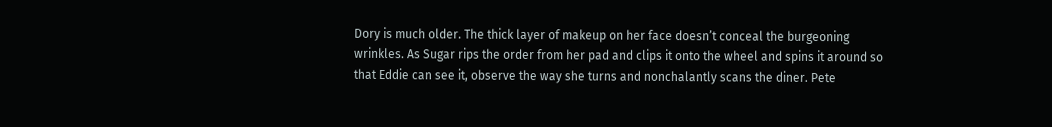Dory is much older. The thick layer of makeup on her face doesn’t conceal the burgeoning wrinkles. As Sugar rips the order from her pad and clips it onto the wheel and spins it around so that Eddie can see it, observe the way she turns and nonchalantly scans the diner. Pete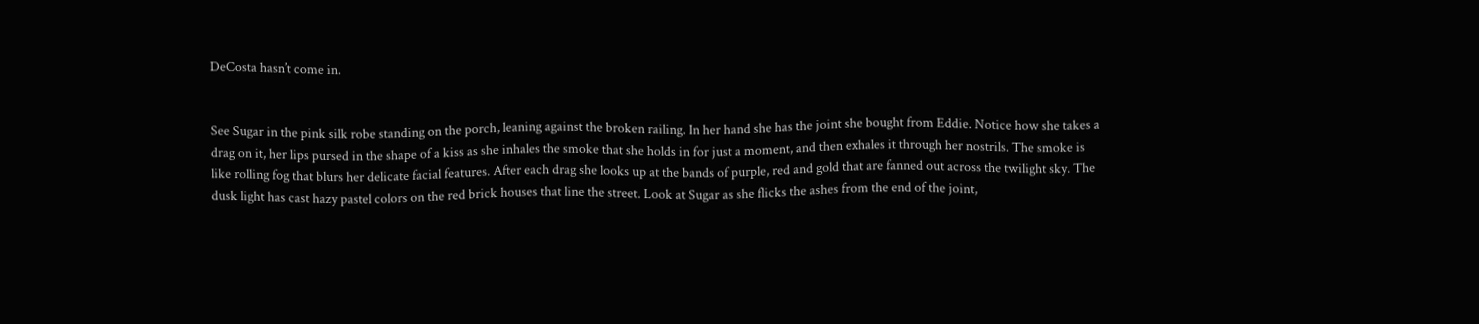DeCosta hasn’t come in.


See Sugar in the pink silk robe standing on the porch, leaning against the broken railing. In her hand she has the joint she bought from Eddie. Notice how she takes a drag on it, her lips pursed in the shape of a kiss as she inhales the smoke that she holds in for just a moment, and then exhales it through her nostrils. The smoke is like rolling fog that blurs her delicate facial features. After each drag she looks up at the bands of purple, red and gold that are fanned out across the twilight sky. The dusk light has cast hazy pastel colors on the red brick houses that line the street. Look at Sugar as she flicks the ashes from the end of the joint,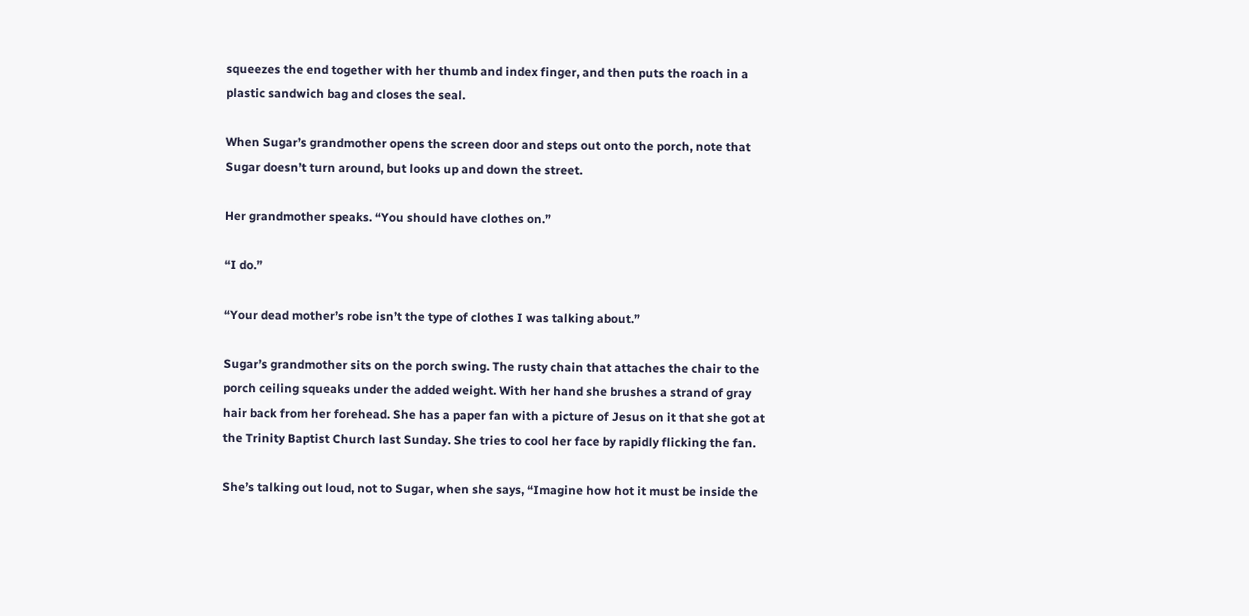squeezes the end together with her thumb and index finger, and then puts the roach in a plastic sandwich bag and closes the seal.

When Sugar’s grandmother opens the screen door and steps out onto the porch, note that Sugar doesn’t turn around, but looks up and down the street.

Her grandmother speaks. “You should have clothes on.”

“I do.”

“Your dead mother’s robe isn’t the type of clothes I was talking about.”

Sugar’s grandmother sits on the porch swing. The rusty chain that attaches the chair to the porch ceiling squeaks under the added weight. With her hand she brushes a strand of gray hair back from her forehead. She has a paper fan with a picture of Jesus on it that she got at the Trinity Baptist Church last Sunday. She tries to cool her face by rapidly flicking the fan.

She’s talking out loud, not to Sugar, when she says, “Imagine how hot it must be inside the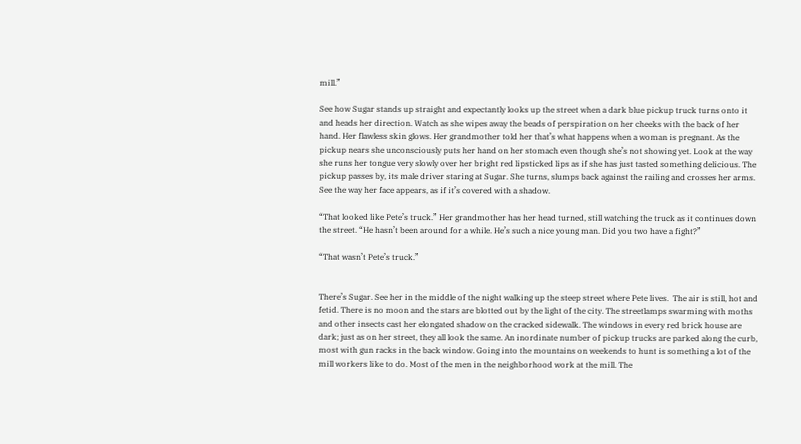mill.”

See how Sugar stands up straight and expectantly looks up the street when a dark blue pickup truck turns onto it and heads her direction. Watch as she wipes away the beads of perspiration on her cheeks with the back of her hand. Her flawless skin glows. Her grandmother told her that’s what happens when a woman is pregnant. As the pickup nears she unconsciously puts her hand on her stomach even though she’s not showing yet. Look at the way she runs her tongue very slowly over her bright red lipsticked lips as if she has just tasted something delicious. The pickup passes by, its male driver staring at Sugar. She turns, slumps back against the railing and crosses her arms. See the way her face appears, as if it’s covered with a shadow.

“That looked like Pete’s truck.” Her grandmother has her head turned, still watching the truck as it continues down the street. “He hasn’t been around for a while. He’s such a nice young man. Did you two have a fight?”

“That wasn’t Pete’s truck.”


There’s Sugar. See her in the middle of the night walking up the steep street where Pete lives.  The air is still, hot and fetid. There is no moon and the stars are blotted out by the light of the city. The streetlamps swarming with moths and other insects cast her elongated shadow on the cracked sidewalk. The windows in every red brick house are dark; just as on her street, they all look the same. An inordinate number of pickup trucks are parked along the curb, most with gun racks in the back window. Going into the mountains on weekends to hunt is something a lot of the mill workers like to do. Most of the men in the neighborhood work at the mill. The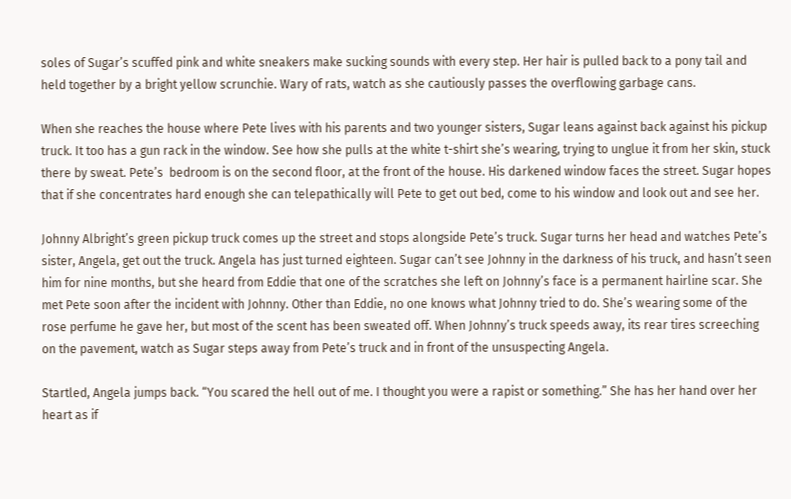soles of Sugar’s scuffed pink and white sneakers make sucking sounds with every step. Her hair is pulled back to a pony tail and held together by a bright yellow scrunchie. Wary of rats, watch as she cautiously passes the overflowing garbage cans.

When she reaches the house where Pete lives with his parents and two younger sisters, Sugar leans against back against his pickup truck. It too has a gun rack in the window. See how she pulls at the white t-shirt she’s wearing, trying to unglue it from her skin, stuck there by sweat. Pete’s  bedroom is on the second floor, at the front of the house. His darkened window faces the street. Sugar hopes that if she concentrates hard enough she can telepathically will Pete to get out bed, come to his window and look out and see her.

Johnny Albright’s green pickup truck comes up the street and stops alongside Pete’s truck. Sugar turns her head and watches Pete’s sister, Angela, get out the truck. Angela has just turned eighteen. Sugar can’t see Johnny in the darkness of his truck, and hasn’t seen him for nine months, but she heard from Eddie that one of the scratches she left on Johnny’s face is a permanent hairline scar. She met Pete soon after the incident with Johnny. Other than Eddie, no one knows what Johnny tried to do. She’s wearing some of the rose perfume he gave her, but most of the scent has been sweated off. When Johnny’s truck speeds away, its rear tires screeching on the pavement, watch as Sugar steps away from Pete’s truck and in front of the unsuspecting Angela.

Startled, Angela jumps back. “You scared the hell out of me. I thought you were a rapist or something.” She has her hand over her heart as if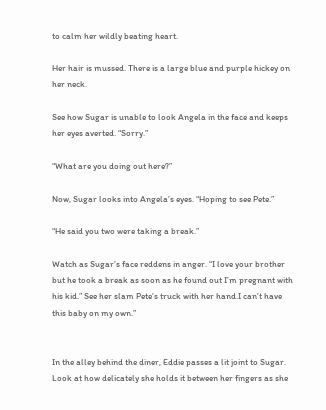to calm her wildly beating heart.

Her hair is mussed. There is a large blue and purple hickey on her neck.

See how Sugar is unable to look Angela in the face and keeps her eyes averted. “Sorry.”

“What are you doing out here?”

Now, Sugar looks into Angela’s eyes. “Hoping to see Pete.”

“He said you two were taking a break.”

Watch as Sugar’s face reddens in anger. “I love your brother but he took a break as soon as he found out I’m pregnant with his kid.” See her slam Pete’s truck with her hand.I can’t have this baby on my own.”


In the alley behind the diner, Eddie passes a lit joint to Sugar. Look at how delicately she holds it between her fingers as she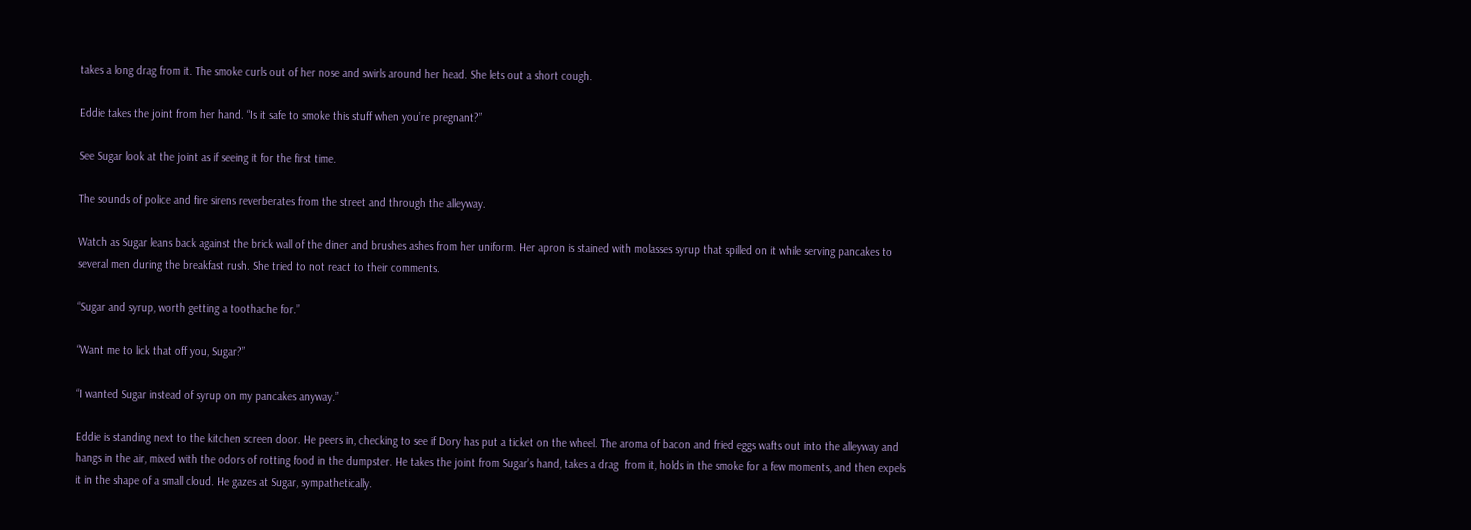takes a long drag from it. The smoke curls out of her nose and swirls around her head. She lets out a short cough.

Eddie takes the joint from her hand. “Is it safe to smoke this stuff when you’re pregnant?”

See Sugar look at the joint as if seeing it for the first time.

The sounds of police and fire sirens reverberates from the street and through the alleyway.

Watch as Sugar leans back against the brick wall of the diner and brushes ashes from her uniform. Her apron is stained with molasses syrup that spilled on it while serving pancakes to several men during the breakfast rush. She tried to not react to their comments.

“Sugar and syrup, worth getting a toothache for.”

“Want me to lick that off you, Sugar?”

“I wanted Sugar instead of syrup on my pancakes anyway.”

Eddie is standing next to the kitchen screen door. He peers in, checking to see if Dory has put a ticket on the wheel. The aroma of bacon and fried eggs wafts out into the alleyway and hangs in the air, mixed with the odors of rotting food in the dumpster. He takes the joint from Sugar’s hand, takes a drag  from it, holds in the smoke for a few moments, and then expels it in the shape of a small cloud. He gazes at Sugar, sympathetically.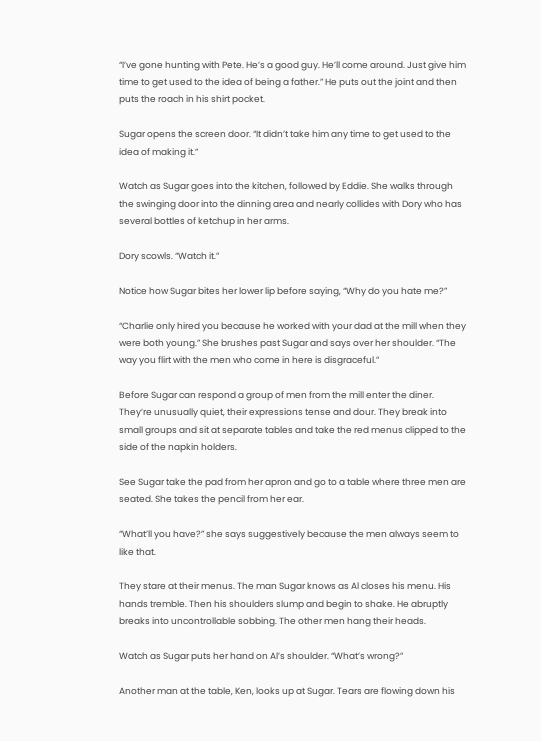“I’ve gone hunting with Pete. He’s a good guy. He’ll come around. Just give him time to get used to the idea of being a father.” He puts out the joint and then puts the roach in his shirt pocket.

Sugar opens the screen door. “It didn’t take him any time to get used to the idea of making it.”

Watch as Sugar goes into the kitchen, followed by Eddie. She walks through the swinging door into the dinning area and nearly collides with Dory who has several bottles of ketchup in her arms.

Dory scowls. “Watch it.”

Notice how Sugar bites her lower lip before saying, “Why do you hate me?”

“Charlie only hired you because he worked with your dad at the mill when they were both young.” She brushes past Sugar and says over her shoulder. “The way you flirt with the men who come in here is disgraceful.”

Before Sugar can respond a group of men from the mill enter the diner. They’re unusually quiet, their expressions tense and dour. They break into small groups and sit at separate tables and take the red menus clipped to the side of the napkin holders.

See Sugar take the pad from her apron and go to a table where three men are seated. She takes the pencil from her ear.

“What’ll you have?” she says suggestively because the men always seem to like that.

They stare at their menus. The man Sugar knows as Al closes his menu. His hands tremble. Then his shoulders slump and begin to shake. He abruptly breaks into uncontrollable sobbing. The other men hang their heads.

Watch as Sugar puts her hand on Al’s shoulder. “What’s wrong?”

Another man at the table, Ken, looks up at Sugar. Tears are flowing down his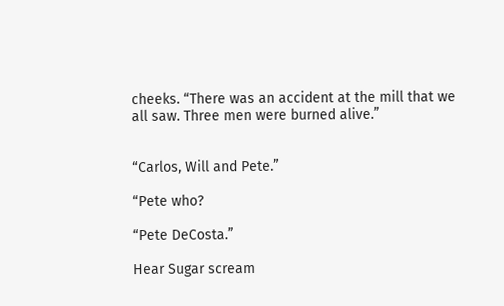cheeks. “There was an accident at the mill that we all saw. Three men were burned alive.”


“Carlos, Will and Pete.”

“Pete who?

“Pete DeCosta.”

Hear Sugar scream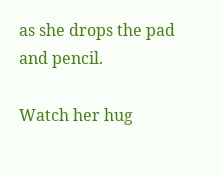as she drops the pad and pencil.

Watch her hug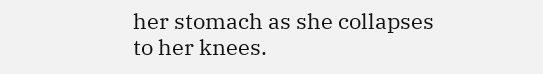her stomach as she collapses to her knees.